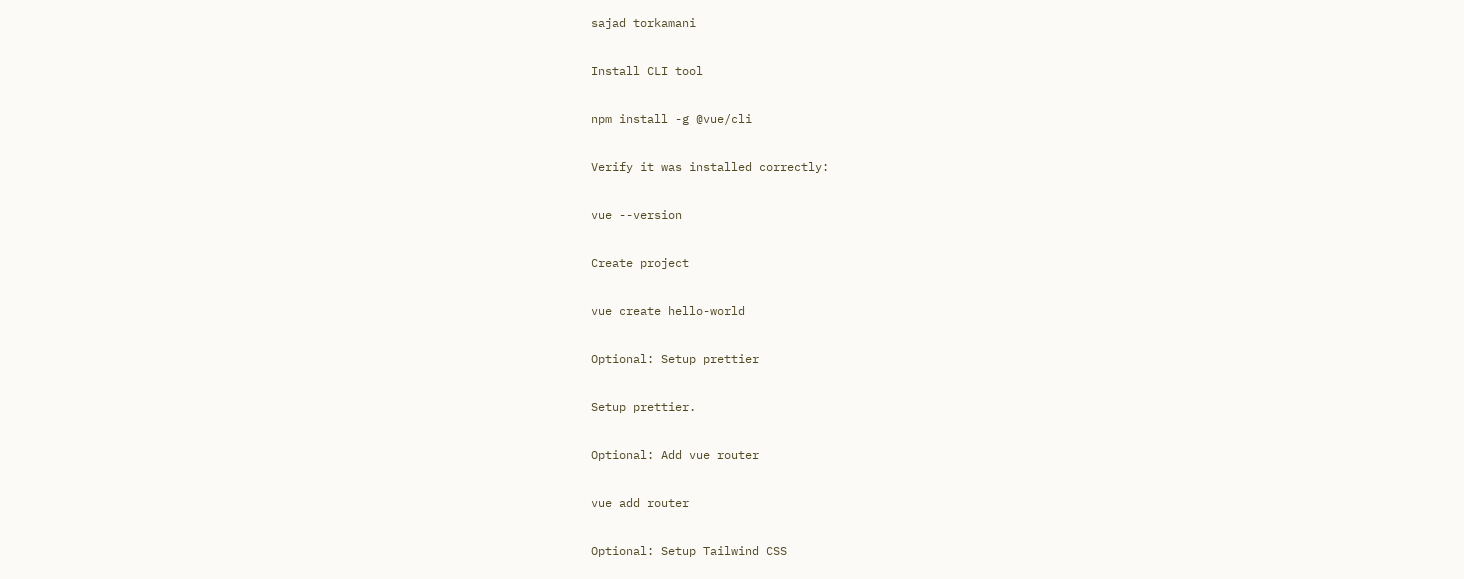sajad torkamani

Install CLI tool

npm install -g @vue/cli

Verify it was installed correctly:

vue --version

Create project

vue create hello-world

Optional: Setup prettier

Setup prettier.

Optional: Add vue router

vue add router

Optional: Setup Tailwind CSS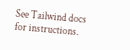See Tailwind docs for instructions.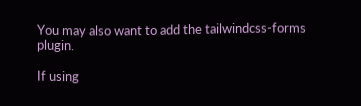You may also want to add the tailwindcss-forms plugin.

If using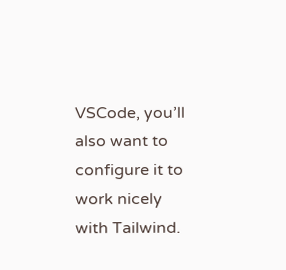VSCode, you’ll also want to configure it to work nicely with Tailwind.